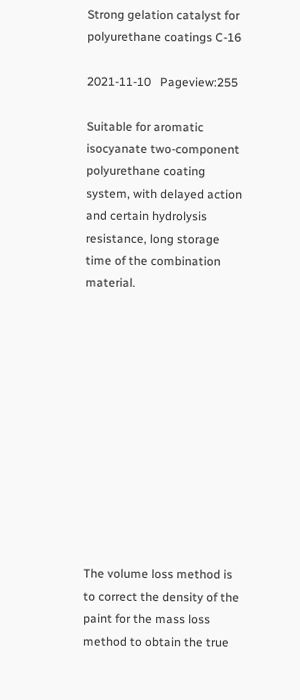Strong gelation catalyst for polyurethane coatings C-16

2021-11-10   Pageview:255

Suitable for aromatic isocyanate two-component polyurethane coating system, with delayed action and certain hydrolysis resistance, long storage time of the combination material.












The volume loss method is to correct the density of the paint for the mass loss method to obtain the true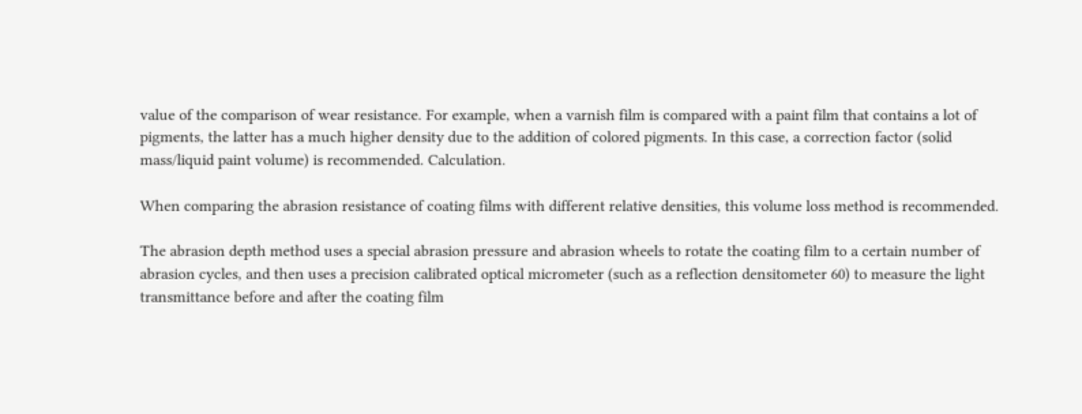value of the comparison of wear resistance. For example, when a varnish film is compared with a paint film that contains a lot of pigments, the latter has a much higher density due to the addition of colored pigments. In this case, a correction factor (solid mass/liquid paint volume) is recommended. Calculation.

When comparing the abrasion resistance of coating films with different relative densities, this volume loss method is recommended.

The abrasion depth method uses a special abrasion pressure and abrasion wheels to rotate the coating film to a certain number of abrasion cycles, and then uses a precision calibrated optical micrometer (such as a reflection densitometer 60) to measure the light transmittance before and after the coating film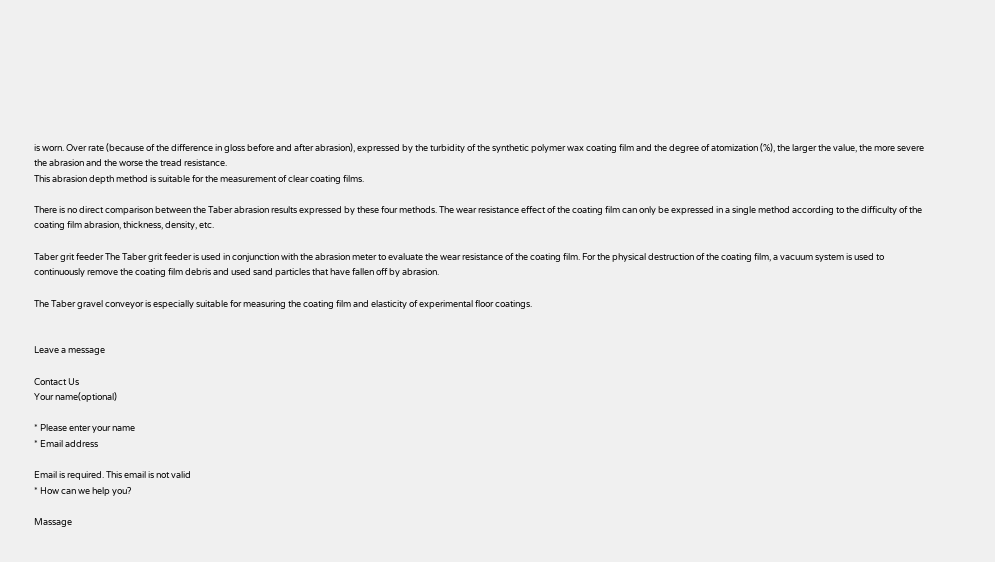is worn. Over rate (because of the difference in gloss before and after abrasion), expressed by the turbidity of the synthetic polymer wax coating film and the degree of atomization (%), the larger the value, the more severe the abrasion and the worse the tread resistance.
This abrasion depth method is suitable for the measurement of clear coating films.

There is no direct comparison between the Taber abrasion results expressed by these four methods. The wear resistance effect of the coating film can only be expressed in a single method according to the difficulty of the coating film abrasion, thickness, density, etc.

Taber grit feeder The Taber grit feeder is used in conjunction with the abrasion meter to evaluate the wear resistance of the coating film. For the physical destruction of the coating film, a vacuum system is used to continuously remove the coating film debris and used sand particles that have fallen off by abrasion.

The Taber gravel conveyor is especially suitable for measuring the coating film and elasticity of experimental floor coatings.


Leave a message

Contact Us
Your name(optional)

* Please enter your name
* Email address

Email is required. This email is not valid
* How can we help you?

Massage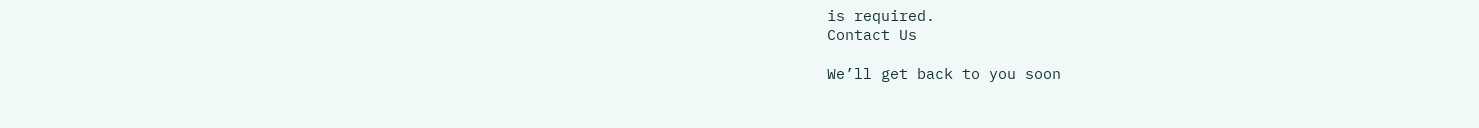is required.
Contact Us

We’ll get back to you soon